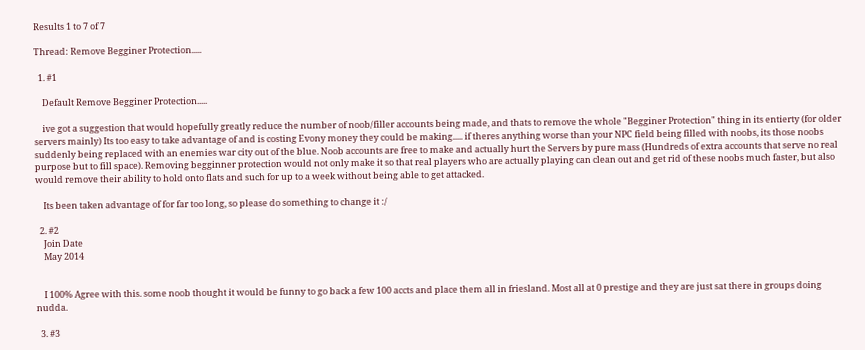Results 1 to 7 of 7

Thread: Remove Begginer Protection.....

  1. #1

    Default Remove Begginer Protection.....

    ive got a suggestion that would hopefully greatly reduce the number of noob/filler accounts being made, and thats to remove the whole "Begginer Protection" thing in its entierty (for older servers mainly) Its too easy to take advantage of and is costing Evony money they could be making..... if theres anything worse than your NPC field being filled with noobs, its those noobs suddenly being replaced with an enemies war city out of the blue. Noob accounts are free to make and actually hurt the Servers by pure mass (Hundreds of extra accounts that serve no real purpose but to fill space). Removing begginner protection would not only make it so that real players who are actually playing can clean out and get rid of these noobs much faster, but also would remove their ability to hold onto flats and such for up to a week without being able to get attacked.

    Its been taken advantage of for far too long, so please do something to change it :/

  2. #2
    Join Date
    May 2014


    I 100% Agree with this. some noob thought it would be funny to go back a few 100 accts and place them all in friesland. Most all at 0 prestige and they are just sat there in groups doing nudda.

  3. #3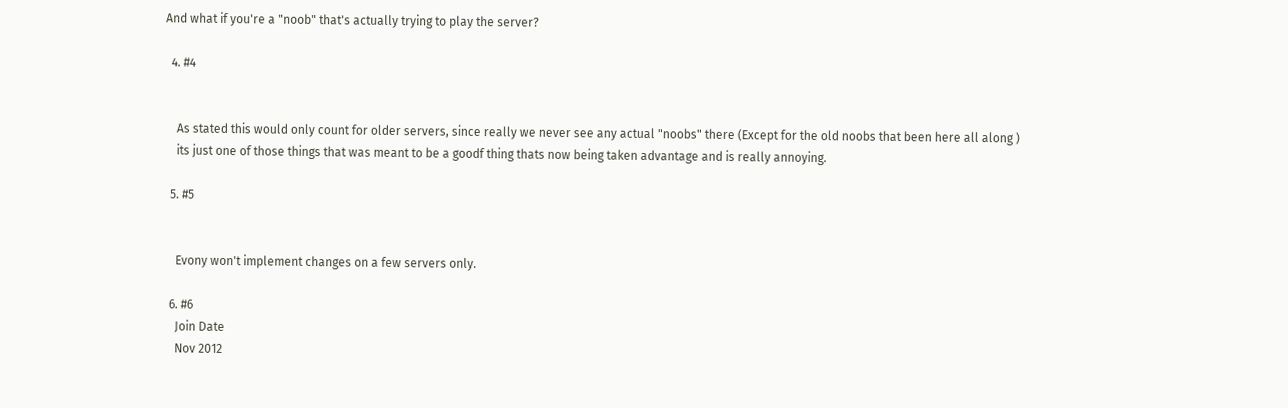And what if you're a "noob" that's actually trying to play the server?

  4. #4


    As stated this would only count for older servers, since really we never see any actual "noobs" there (Except for the old noobs that been here all along )
    its just one of those things that was meant to be a goodf thing thats now being taken advantage and is really annoying.

  5. #5


    Evony won't implement changes on a few servers only.

  6. #6
    Join Date
    Nov 2012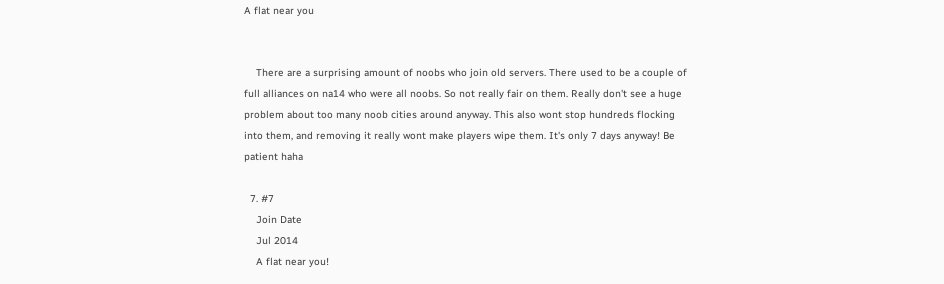A flat near you


    There are a surprising amount of noobs who join old servers. There used to be a couple of full alliances on na14 who were all noobs. So not really fair on them. Really don't see a huge problem about too many noob cities around anyway. This also wont stop hundreds flocking into them, and removing it really wont make players wipe them. It's only 7 days anyway! Be patient haha

  7. #7
    Join Date
    Jul 2014
    A flat near you!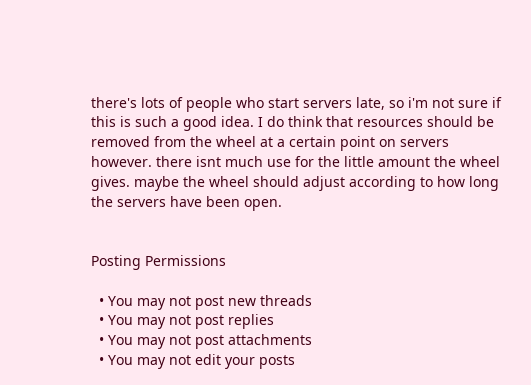there's lots of people who start servers late, so i'm not sure if this is such a good idea. I do think that resources should be removed from the wheel at a certain point on servers however. there isnt much use for the little amount the wheel gives. maybe the wheel should adjust according to how long the servers have been open.


Posting Permissions

  • You may not post new threads
  • You may not post replies
  • You may not post attachments
  • You may not edit your posts